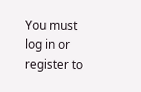You must log in or register to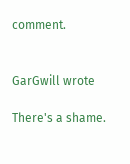comment.


GarGwill wrote

There's a shame.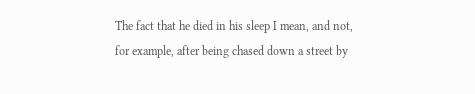The fact that he died in his sleep I mean, and not, for example, after being chased down a street by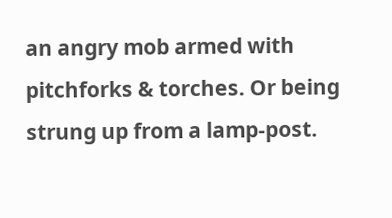an angry mob armed with pitchforks & torches. Or being strung up from a lamp-post.